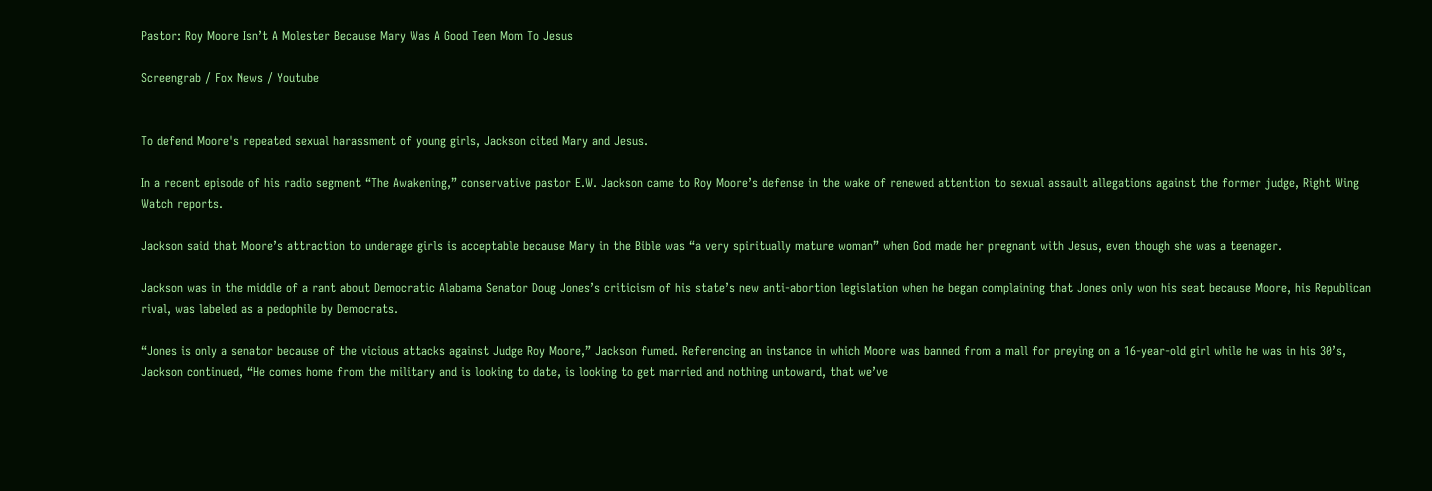Pastor: Roy Moore Isn’t A Molester Because Mary Was A Good Teen Mom To Jesus

Screengrab / Fox News / Youtube


To defend Moore's repeated sexual harassment of young girls, Jackson cited Mary and Jesus.

In a recent episode of his radio segment “The Awakening,” conservative pastor E.W. Jackson came to Roy Moore’s defense in the wake of renewed attention to sexual assault allegations against the former judge, Right Wing Watch reports.

Jackson said that Moore’s attraction to underage girls is acceptable because Mary in the Bible was “a very spiritually mature woman” when God made her pregnant with Jesus, even though she was a teenager.

Jackson was in the middle of a rant about Democratic Alabama Senator Doug Jones’s criticism of his state’s new anti-abortion legislation when he began complaining that Jones only won his seat because Moore, his Republican rival, was labeled as a pedophile by Democrats.

“Jones is only a senator because of the vicious attacks against Judge Roy Moore,” Jackson fumed. Referencing an instance in which Moore was banned from a mall for preying on a 16-year-old girl while he was in his 30’s, Jackson continued, “He comes home from the military and is looking to date, is looking to get married and nothing untoward, that we’ve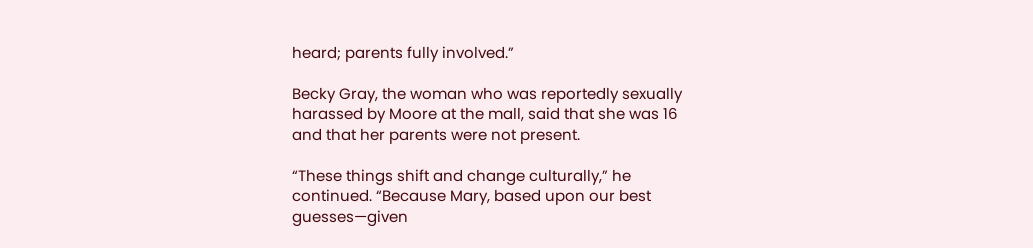heard; parents fully involved.”

Becky Gray, the woman who was reportedly sexually harassed by Moore at the mall, said that she was 16 and that her parents were not present.

“These things shift and change culturally,” he continued. “Because Mary, based upon our best guesses—given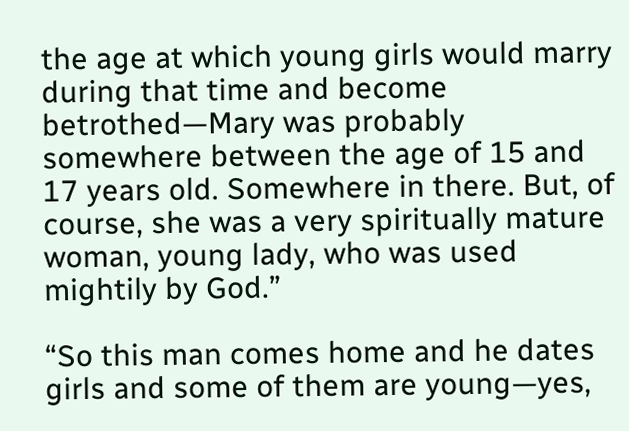the age at which young girls would marry during that time and become betrothed—Mary was probably somewhere between the age of 15 and 17 years old. Somewhere in there. But, of course, she was a very spiritually mature woman, young lady, who was used mightily by God.”

“So this man comes home and he dates girls and some of them are young—yes,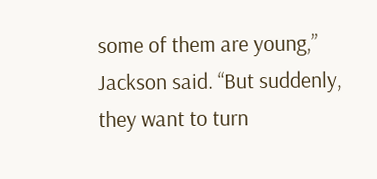some of them are young,” Jackson said. “But suddenly, they want to turn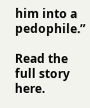him into a pedophile.”

Read the full story here.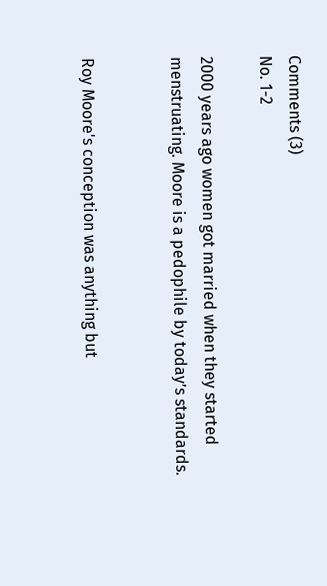Comments (3)
No. 1-2

2000 years ago women got married when they started menstruating. Moore is a pedophile by today’s standards.


Roy Moore's conception was anything but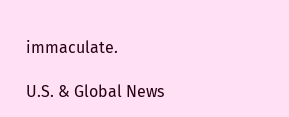immaculate.

U.S. & Global News